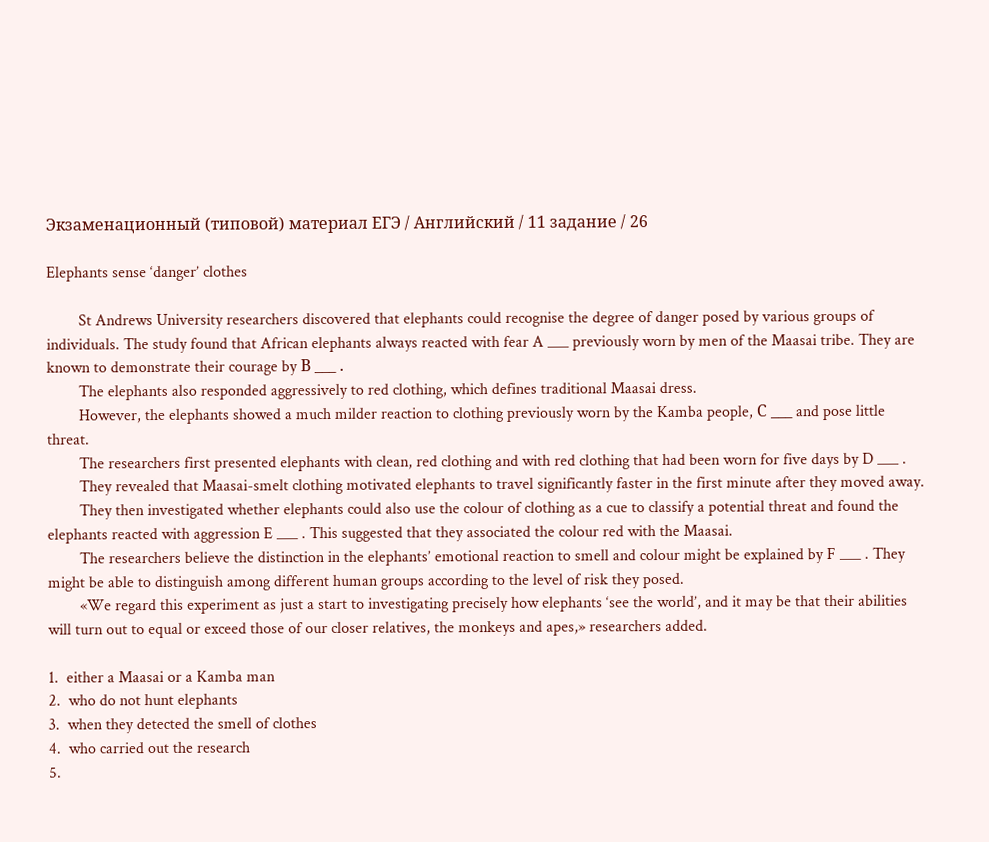Экзаменационный (типовой) материал ЕГЭ / Английский / 11 задание / 26

Elephants sense ‘danger’ clothes

        St Andrews University researchers discovered that elephants could recognise the degree of danger posed by various groups of individuals. The study found that African elephants always reacted with fear A ___ previously worn by men of the Maasai tribe. They are known to demonstrate their courage by В ___ .
        The elephants also responded aggressively to red clothing, which defines traditional Maasai dress.
        However, the elephants showed a much milder reaction to clothing previously worn by the Kamba people, С ___ and pose little threat.
        The researchers first presented elephants with clean, red clothing and with red clothing that had been worn for five days by D ___ .
        They revealed that Maasai-smelt clothing motivated elephants to travel significantly faster in the first minute after they moved away.
        They then investigated whether elephants could also use the colour of clothing as a cue to classify a potential threat and found the elephants reacted with aggression E ___ . This suggested that they associated the colour red with the Maasai.
        The researchers believe the distinction in the elephants’ emotional reaction to smell and colour might be explained by F ___ . They might be able to distinguish among different human groups according to the level of risk they posed.
        «We regard this experiment as just a start to investigating precisely how elephants ‘see the world’, and it may be that their abilities will turn out to equal or exceed those of our closer relatives, the monkeys and apes,» researchers added.

1.  either a Maasai or a Kamba man
2.  who do not hunt elephants
3.  when they detected the smell of clothes
4.  who carried out the research
5.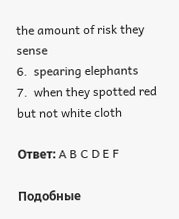the amount of risk they sense
6.  spearing elephants
7.  when they spotted red but not white cloth

Ответ: A B C D E F

Подобные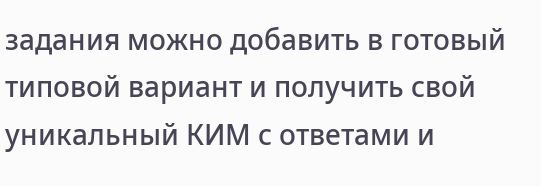задания можно добавить в готовый типовой вариант и получить свой уникальный КИМ с ответами и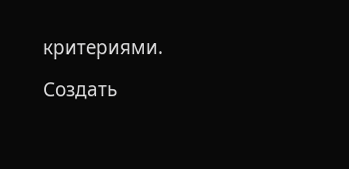критериями.

Создать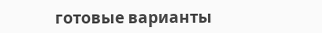готовые варианты